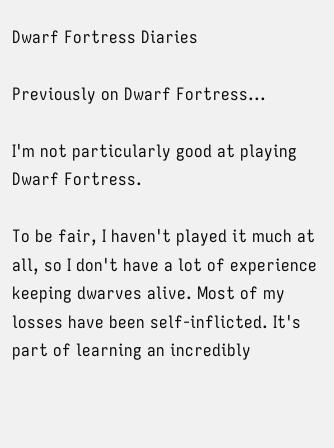Dwarf Fortress Diaries

Previously on Dwarf Fortress...

I'm not particularly good at playing Dwarf Fortress.

To be fair, I haven't played it much at all, so I don't have a lot of experience keeping dwarves alive. Most of my losses have been self-inflicted. It's part of learning an incredibly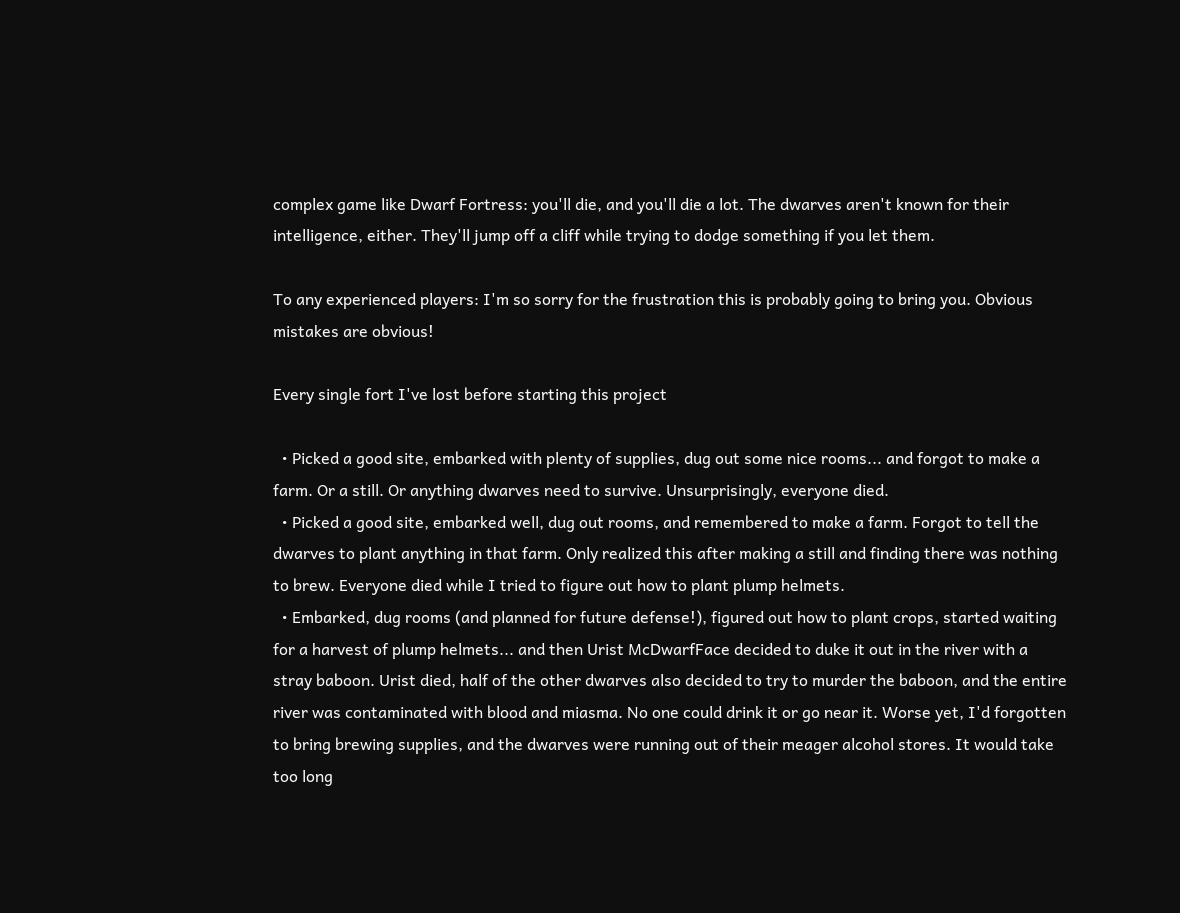complex game like Dwarf Fortress: you'll die, and you'll die a lot. The dwarves aren't known for their intelligence, either. They'll jump off a cliff while trying to dodge something if you let them.

To any experienced players: I'm so sorry for the frustration this is probably going to bring you. Obvious mistakes are obvious!

Every single fort I've lost before starting this project

  • Picked a good site, embarked with plenty of supplies, dug out some nice rooms... and forgot to make a farm. Or a still. Or anything dwarves need to survive. Unsurprisingly, everyone died.
  • Picked a good site, embarked well, dug out rooms, and remembered to make a farm. Forgot to tell the dwarves to plant anything in that farm. Only realized this after making a still and finding there was nothing to brew. Everyone died while I tried to figure out how to plant plump helmets.
  • Embarked, dug rooms (and planned for future defense!), figured out how to plant crops, started waiting for a harvest of plump helmets... and then Urist McDwarfFace decided to duke it out in the river with a stray baboon. Urist died, half of the other dwarves also decided to try to murder the baboon, and the entire river was contaminated with blood and miasma. No one could drink it or go near it. Worse yet, I'd forgotten to bring brewing supplies, and the dwarves were running out of their meager alcohol stores. It would take too long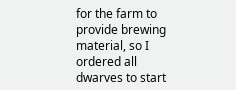for the farm to provide brewing material, so I ordered all dwarves to start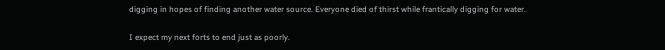digging in hopes of finding another water source. Everyone died of thirst while frantically digging for water.

I expect my next forts to end just as poorly.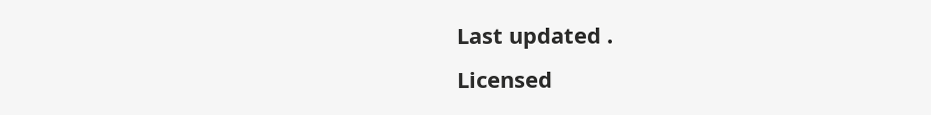Last updated .
Licensed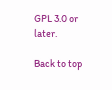GPL 3.0 or later.

Back to top